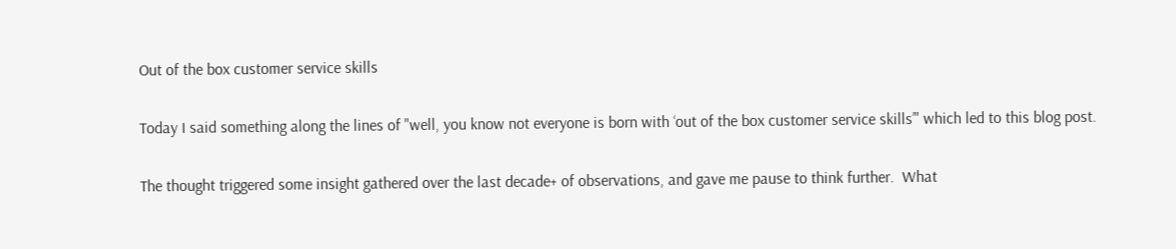Out of the box customer service skills

Today I said something along the lines of "well, you know not everyone is born with ‘out of the box customer service skills’" which led to this blog post.

The thought triggered some insight gathered over the last decade+ of observations, and gave me pause to think further.  What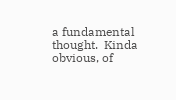a fundamental thought.  Kinda obvious, of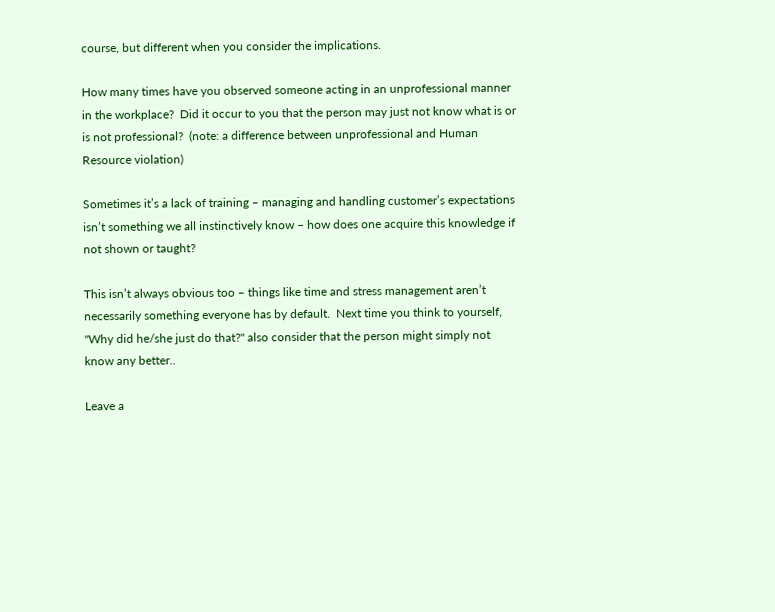course, but different when you consider the implications.

How many times have you observed someone acting in an unprofessional manner in the workplace?  Did it occur to you that the person may just not know what is or is not professional?  (note: a difference between unprofessional and Human Resource violation)

Sometimes it’s a lack of training – managing and handling customer’s expectations isn’t something we all instinctively know – how does one acquire this knowledge if not shown or taught?

This isn’t always obvious too – things like time and stress management aren’t necessarily something everyone has by default.  Next time you think to yourself, "Why did he/she just do that?" also consider that the person might simply not know any better..

Leave a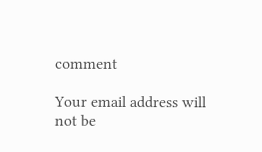comment

Your email address will not be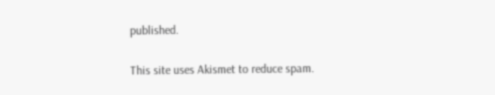published.

This site uses Akismet to reduce spam.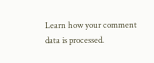Learn how your comment data is processed.